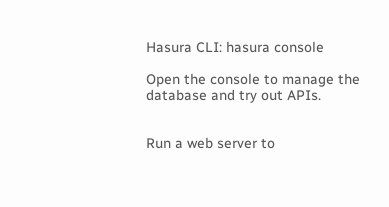Hasura CLI: hasura console

Open the console to manage the database and try out APIs.


Run a web server to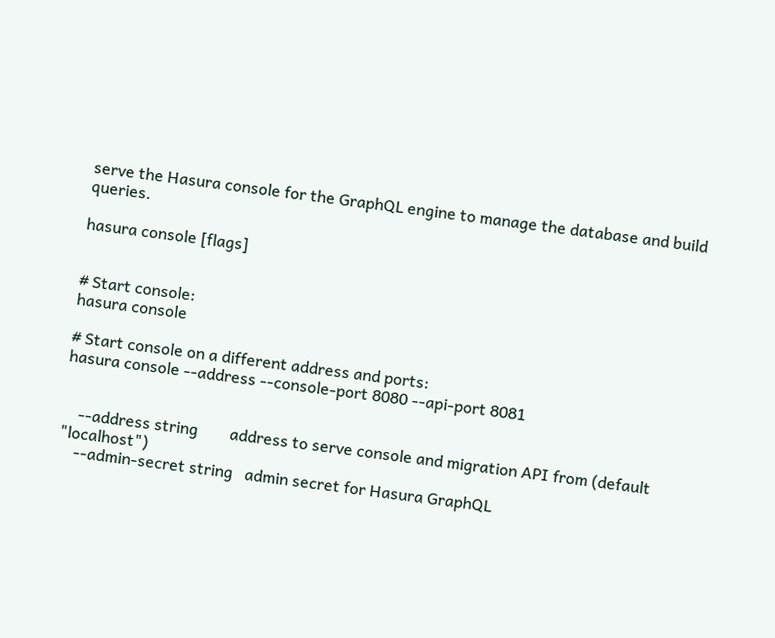serve the Hasura console for the GraphQL engine to manage the database and build queries.

hasura console [flags]


# Start console:
hasura console

# Start console on a different address and ports:
hasura console --address --console-port 8080 --api-port 8081


    --address string        address to serve console and migration API from (default "localhost")
    --admin-secret string   admin secret for Hasura GraphQL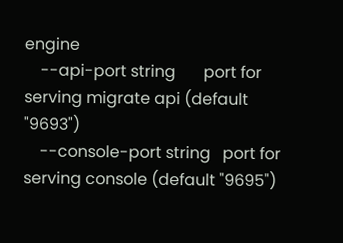engine
    --api-port string       port for serving migrate api (default "9693")
    --console-port string   port for serving console (default "9695")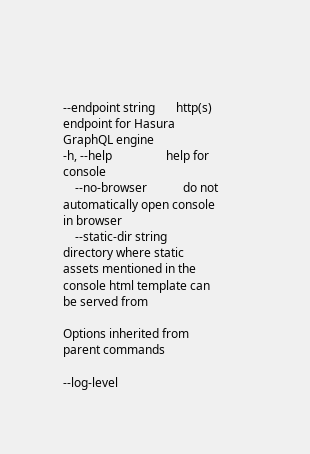--endpoint string       http(s) endpoint for Hasura GraphQL engine
-h, --help                  help for console
    --no-browser            do not automatically open console in browser
    --static-dir string     directory where static assets mentioned in the console html template can be served from

Options inherited from parent commands

--log-level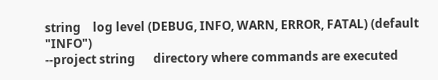string    log level (DEBUG, INFO, WARN, ERROR, FATAL) (default "INFO")
--project string      directory where commands are executed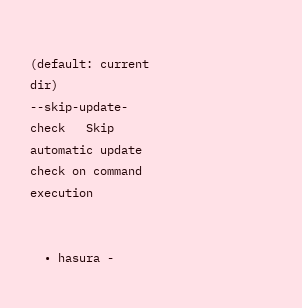(default: current dir)
--skip-update-check   Skip automatic update check on command execution


  • hasura -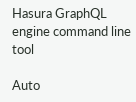Hasura GraphQL engine command line tool

Auto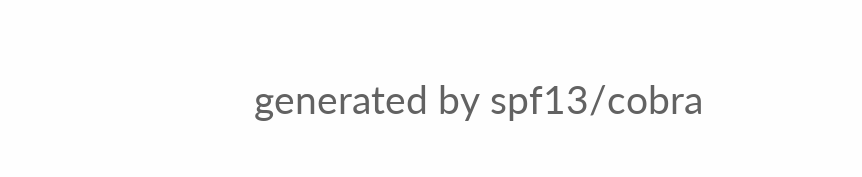generated by spf13/cobra